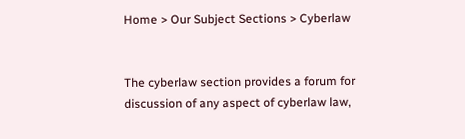Home > Our Subject Sections > Cyberlaw


The cyberlaw section provides a forum for discussion of any aspect of cyberlaw law,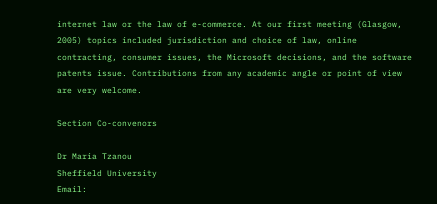internet law or the law of e-commerce. At our first meeting (Glasgow, 2005) topics included jurisdiction and choice of law, online contracting, consumer issues, the Microsoft decisions, and the software patents issue. Contributions from any academic angle or point of view are very welcome.

Section Co-convenors

Dr Maria Tzanou
Sheffield University
Email: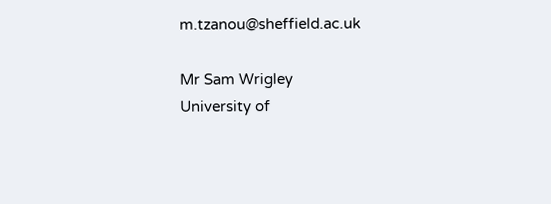m.tzanou@sheffield.ac.uk

Mr Sam Wrigley
University of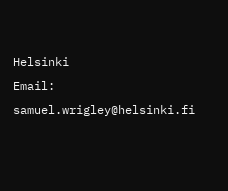Helsinki
Email: samuel.wrigley@helsinki.fi